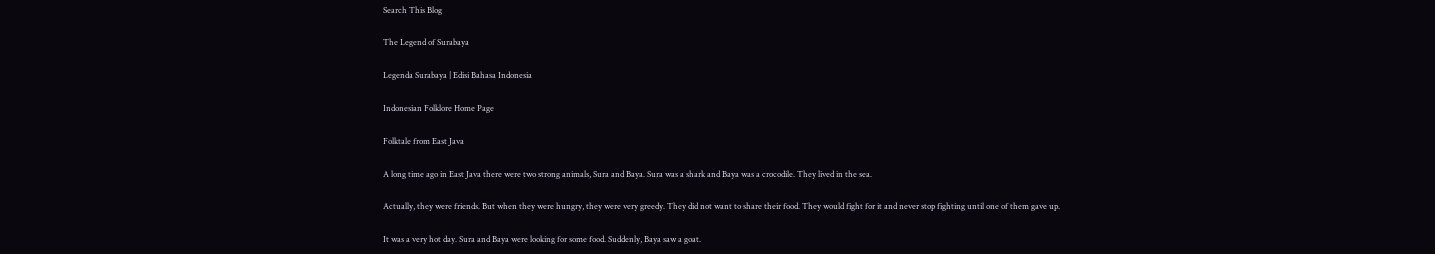Search This Blog

The Legend of Surabaya

Legenda Surabaya | Edisi Bahasa Indonesia

Indonesian Folklore Home Page

Folktale from East Java

A long time ago in East Java there were two strong animals, Sura and Baya. Sura was a shark and Baya was a crocodile. They lived in the sea.

Actually, they were friends. But when they were hungry, they were very greedy. They did not want to share their food. They would fight for it and never stop fighting until one of them gave up.

It was a very hot day. Sura and Baya were looking for some food. Suddenly, Baya saw a goat.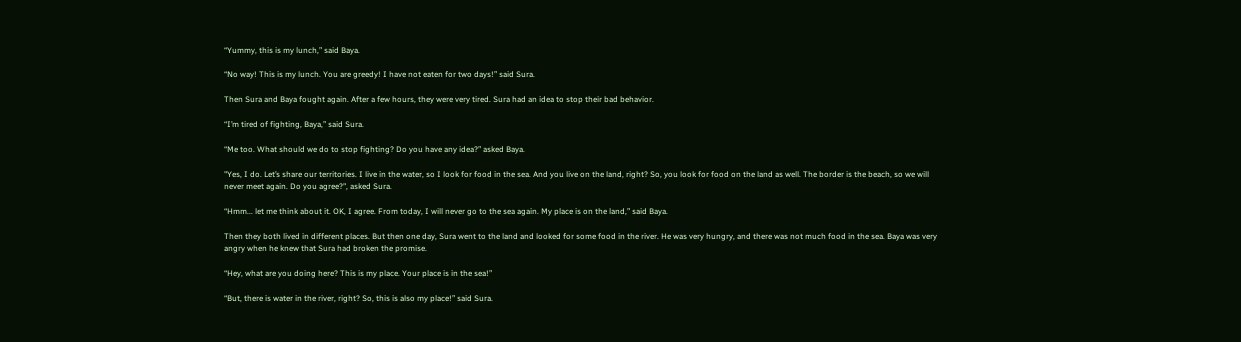“Yummy, this is my lunch,” said Baya.

“No way! This is my lunch. You are greedy! I have not eaten for two days!” said Sura.

Then Sura and Baya fought again. After a few hours, they were very tired. Sura had an idea to stop their bad behavior.

“I’m tired of fighting, Baya,” said Sura.

“Me too. What should we do to stop fighting? Do you have any idea?” asked Baya.

"Yes, I do. Let’s share our territories. I live in the water, so I look for food in the sea. And you live on the land, right? So, you look for food on the land as well. The border is the beach, so we will never meet again. Do you agree?", asked Sura.

“Hmm... let me think about it. OK, I agree. From today, I will never go to the sea again. My place is on the land,” said Baya.

Then they both lived in different places. But then one day, Sura went to the land and looked for some food in the river. He was very hungry, and there was not much food in the sea. Baya was very angry when he knew that Sura had broken the promise.

“Hey, what are you doing here? This is my place. Your place is in the sea!”

“But, there is water in the river, right? So, this is also my place!” said Sura.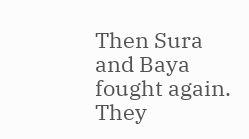Then Sura and Baya fought again. They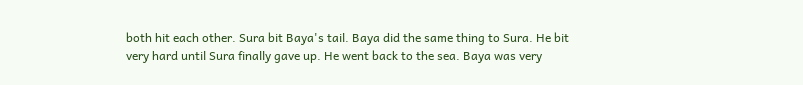both hit each other. Sura bit Baya's tail. Baya did the same thing to Sura. He bit very hard until Sura finally gave up. He went back to the sea. Baya was very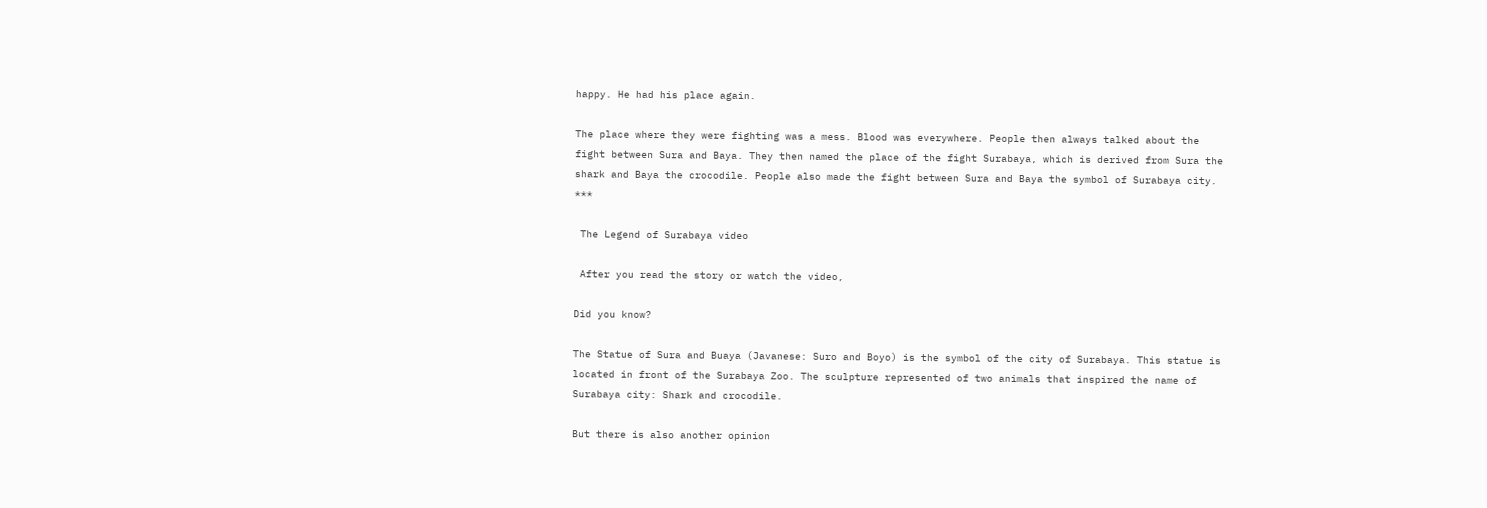happy. He had his place again.

The place where they were fighting was a mess. Blood was everywhere. People then always talked about the fight between Sura and Baya. They then named the place of the fight Surabaya, which is derived from Sura the shark and Baya the crocodile. People also made the fight between Sura and Baya the symbol of Surabaya city. ***

 The Legend of Surabaya video

 After you read the story or watch the video,

Did you know?

The Statue of Sura and Buaya (Javanese: Suro and Boyo) is the symbol of the city of Surabaya. This statue is located in front of the Surabaya Zoo. The sculpture represented of two animals that inspired the name of Surabaya city: Shark and crocodile.

But there is also another opinion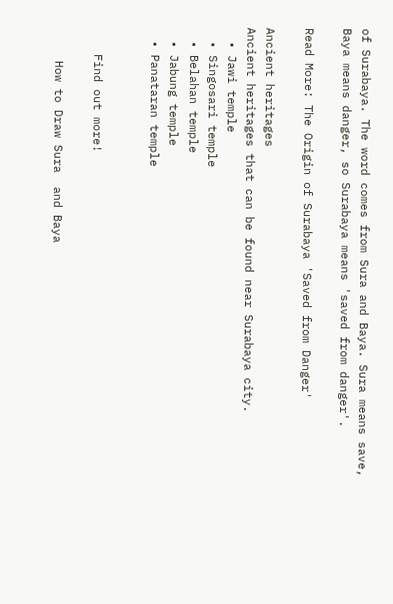of Surabaya. The word comes from Sura and Baya. Sura means save, Baya means danger, so Surabaya means 'saved from danger'.

Read More: The Origin of Surabaya 'Saved from Danger'

Ancient heritages
Ancient heritages that can be found near Surabaya city.
  • Jawi temple
  • Singosari temple
  • Belahan temple
  • Jabung temple
  • Panataran temple


    Find out more!

     How to Draw Sura  and Baya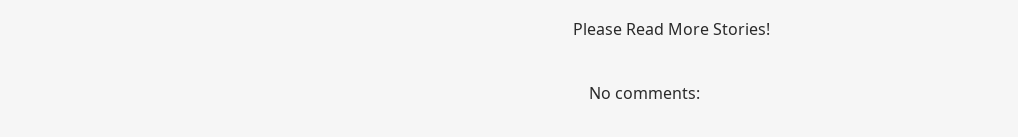Please Read More Stories!

    No comments: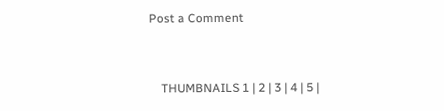Post a Comment


    THUMBNAILS 1 | 2 | 3 | 4 | 5 |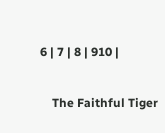6 | 7 | 8 | 910 |

    The Faithful Tiger